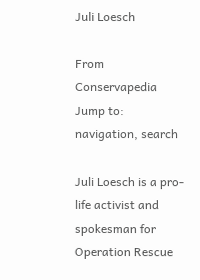Juli Loesch

From Conservapedia
Jump to: navigation, search

Juli Loesch is a pro-life activist and spokesman for Operation Rescue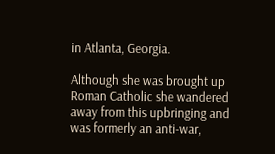in Atlanta, Georgia.

Although she was brought up Roman Catholic she wandered away from this upbringing and was formerly an anti-war,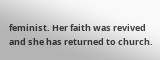feminist. Her faith was revived and she has returned to church.